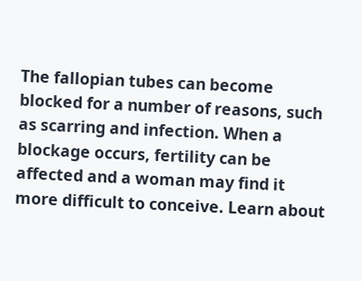The fallopian tubes can become blocked for a number of reasons, such as scarring and infection. When a blockage occurs, fertility can be affected and a woman may find it more difficult to conceive. Learn about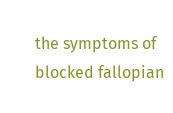the symptoms of blocked fallopian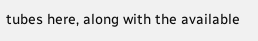tubes here, along with the available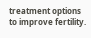treatment options to improve fertility.